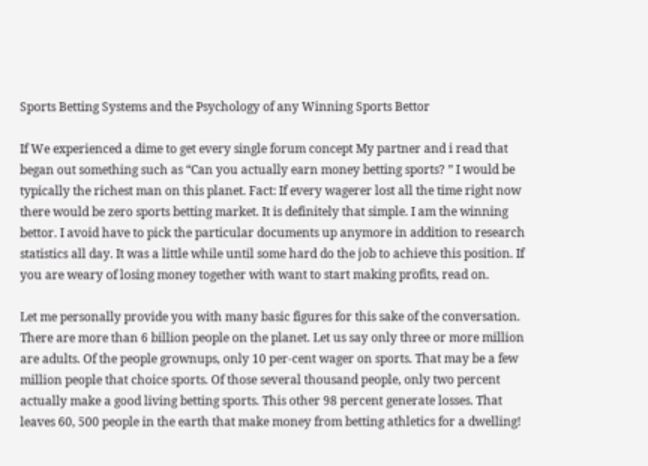Sports Betting Systems and the Psychology of any Winning Sports Bettor

If We experienced a dime to get every single forum concept My partner and i read that began out something such as “Can you actually earn money betting sports? ” I would be typically the richest man on this planet. Fact: If every wagerer lost all the time right now there would be zero sports betting market. It is definitely that simple. I am the winning bettor. I avoid have to pick the particular documents up anymore in addition to research statistics all day. It was a little while until some hard do the job to achieve this position. If you are weary of losing money together with want to start making profits, read on.

Let me personally provide you with many basic figures for this sake of the conversation. There are more than 6 billion people on the planet. Let us say only three or more million are adults. Of the people grownups, only 10 per-cent wager on sports. That may be a few million people that choice sports. Of those several thousand people, only two percent actually make a good living betting sports. This other 98 percent generate losses. That leaves 60, 500 people in the earth that make money from betting athletics for a dwelling!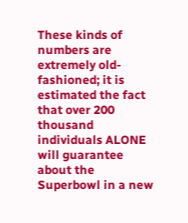These kinds of numbers are extremely old-fashioned; it is estimated the fact that over 200 thousand individuals ALONE will guarantee about the Superbowl in a new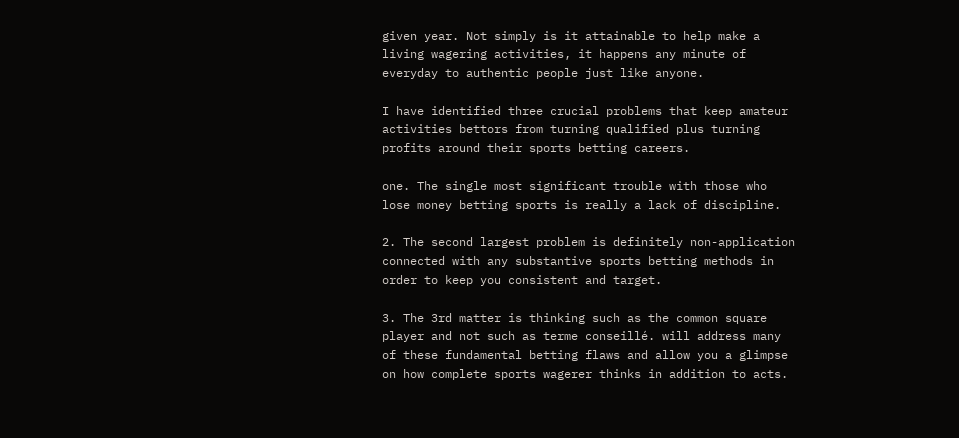given year. Not simply is it attainable to help make a living wagering activities, it happens any minute of everyday to authentic people just like anyone.

I have identified three crucial problems that keep amateur activities bettors from turning qualified plus turning profits around their sports betting careers.

one. The single most significant trouble with those who lose money betting sports is really a lack of discipline.

2. The second largest problem is definitely non-application connected with any substantive sports betting methods in order to keep you consistent and target.

3. The 3rd matter is thinking such as the common square player and not such as terme conseillé. will address many of these fundamental betting flaws and allow you a glimpse on how complete sports wagerer thinks in addition to acts.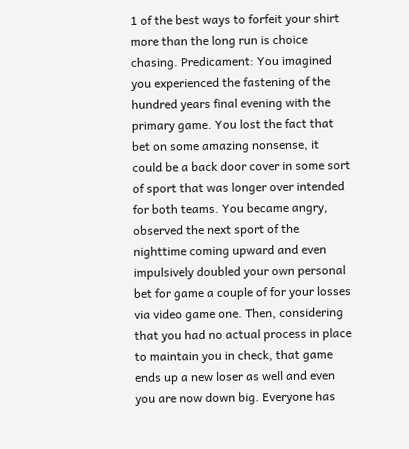1 of the best ways to forfeit your shirt more than the long run is choice chasing. Predicament: You imagined you experienced the fastening of the hundred years final evening with the primary game. You lost the fact that bet on some amazing nonsense, it could be a back door cover in some sort of sport that was longer over intended for both teams. You became angry, observed the next sport of the nighttime coming upward and even impulsively doubled your own personal bet for game a couple of for your losses via video game one. Then, considering that you had no actual process in place to maintain you in check, that game ends up a new loser as well and even you are now down big. Everyone has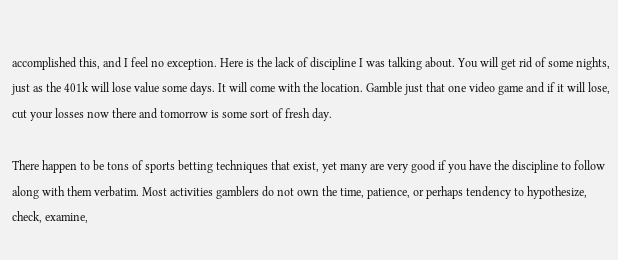accomplished this, and I feel no exception. Here is the lack of discipline I was talking about. You will get rid of some nights, just as the 401k will lose value some days. It will come with the location. Gamble just that one video game and if it will lose, cut your losses now there and tomorrow is some sort of fresh day.

There happen to be tons of sports betting techniques that exist, yet many are very good if you have the discipline to follow along with them verbatim. Most activities gamblers do not own the time, patience, or perhaps tendency to hypothesize, check, examine,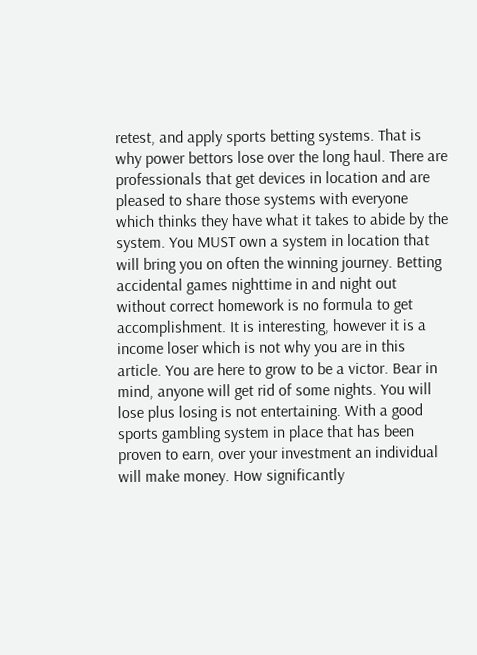retest, and apply sports betting systems. That is why power bettors lose over the long haul. There are professionals that get devices in location and are pleased to share those systems with everyone which thinks they have what it takes to abide by the system. You MUST own a system in location that will bring you on often the winning journey. Betting accidental games nighttime in and night out without correct homework is no formula to get accomplishment. It is interesting, however it is a income loser which is not why you are in this article. You are here to grow to be a victor. Bear in mind, anyone will get rid of some nights. You will lose plus losing is not entertaining. With a good sports gambling system in place that has been proven to earn, over your investment an individual will make money. How significantly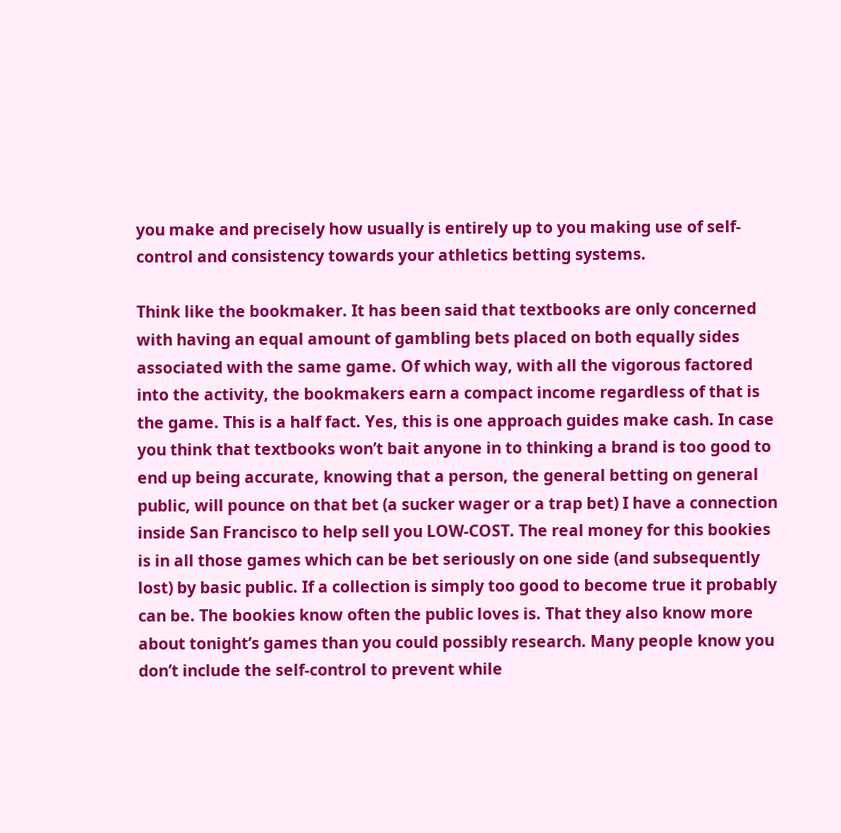you make and precisely how usually is entirely up to you making use of self-control and consistency towards your athletics betting systems.

Think like the bookmaker. It has been said that textbooks are only concerned with having an equal amount of gambling bets placed on both equally sides associated with the same game. Of which way, with all the vigorous factored into the activity, the bookmakers earn a compact income regardless of that is the game. This is a half fact. Yes, this is one approach guides make cash. In case you think that textbooks won’t bait anyone in to thinking a brand is too good to end up being accurate, knowing that a person, the general betting on general public, will pounce on that bet (a sucker wager or a trap bet) I have a connection inside San Francisco to help sell you LOW-COST. The real money for this bookies is in all those games which can be bet seriously on one side (and subsequently lost) by basic public. If a collection is simply too good to become true it probably can be. The bookies know often the public loves is. That they also know more about tonight’s games than you could possibly research. Many people know you don’t include the self-control to prevent while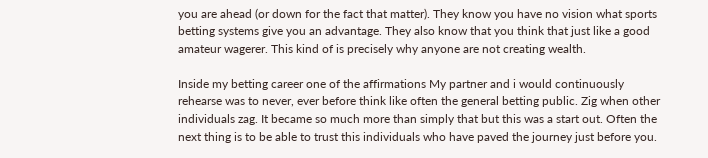you are ahead (or down for the fact that matter). They know you have no vision what sports betting systems give you an advantage. They also know that you think that just like a good amateur wagerer. This kind of is precisely why anyone are not creating wealth.

Inside my betting career one of the affirmations My partner and i would continuously rehearse was to never, ever before think like often the general betting public. Zig when other individuals zag. It became so much more than simply that but this was a start out. Often the next thing is to be able to trust this individuals who have paved the journey just before you.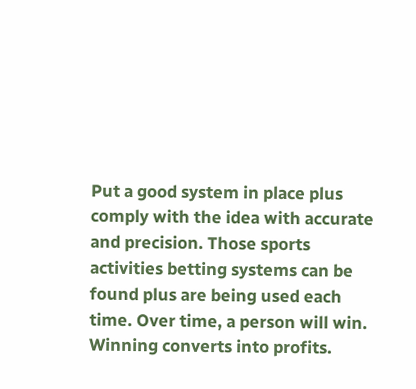Put a good system in place plus comply with the idea with accurate and precision. Those sports activities betting systems can be found plus are being used each time. Over time, a person will win. Winning converts into profits.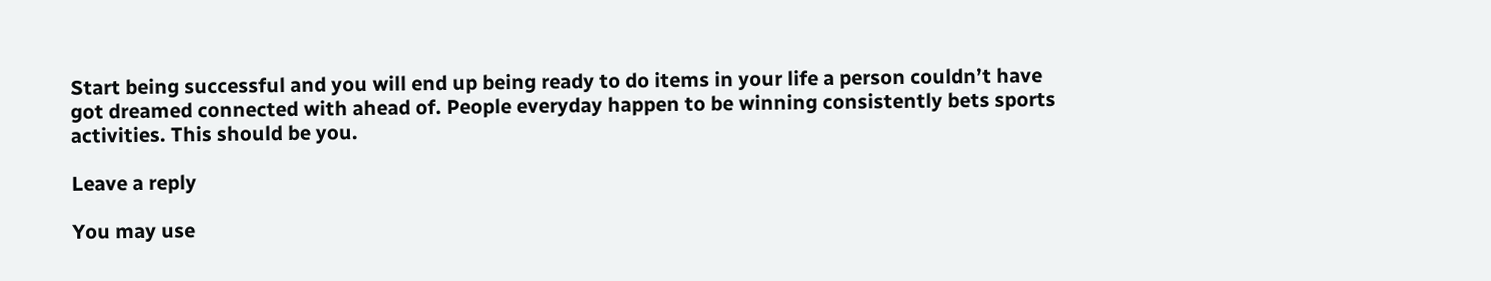Start being successful and you will end up being ready to do items in your life a person couldn’t have got dreamed connected with ahead of. People everyday happen to be winning consistently bets sports activities. This should be you.

Leave a reply

You may use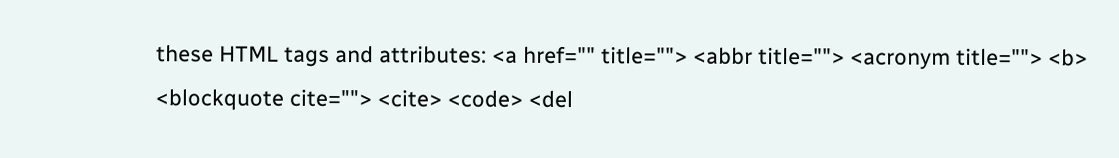these HTML tags and attributes: <a href="" title=""> <abbr title=""> <acronym title=""> <b> <blockquote cite=""> <cite> <code> <del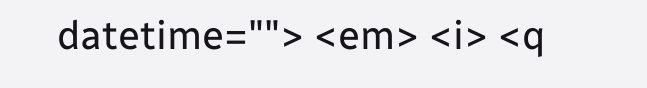datetime=""> <em> <i> <q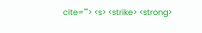cite=""> <s> <strike> <strong>